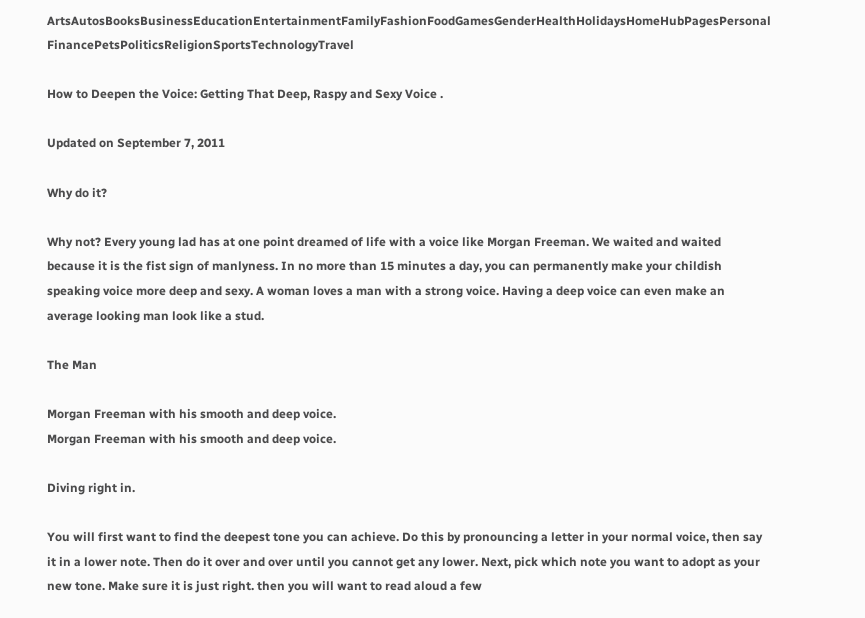ArtsAutosBooksBusinessEducationEntertainmentFamilyFashionFoodGamesGenderHealthHolidaysHomeHubPagesPersonal FinancePetsPoliticsReligionSportsTechnologyTravel

How to Deepen the Voice: Getting That Deep, Raspy and Sexy Voice .

Updated on September 7, 2011

Why do it?

Why not? Every young lad has at one point dreamed of life with a voice like Morgan Freeman. We waited and waited because it is the fist sign of manlyness. In no more than 15 minutes a day, you can permanently make your childish speaking voice more deep and sexy. A woman loves a man with a strong voice. Having a deep voice can even make an average looking man look like a stud.

The Man

Morgan Freeman with his smooth and deep voice.
Morgan Freeman with his smooth and deep voice.

Diving right in.

You will first want to find the deepest tone you can achieve. Do this by pronouncing a letter in your normal voice, then say it in a lower note. Then do it over and over until you cannot get any lower. Next, pick which note you want to adopt as your new tone. Make sure it is just right. then you will want to read aloud a few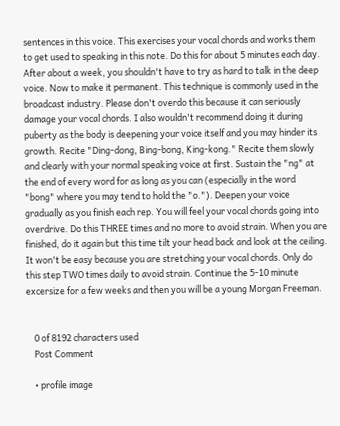sentences in this voice. This exercises your vocal chords and works them to get used to speaking in this note. Do this for about 5 minutes each day. After about a week, you shouldn't have to try as hard to talk in the deep voice. Now to make it permanent. This technique is commonly used in the broadcast industry. Please don't overdo this because it can seriously damage your vocal chords. I also wouldn't recommend doing it during puberty as the body is deepening your voice itself and you may hinder its growth. Recite "Ding-dong, Bing-bong, King-kong." Recite them slowly and clearly with your normal speaking voice at first. Sustain the "ng" at the end of every word for as long as you can (especially in the word "bong" where you may tend to hold the "o."). Deepen your voice gradually as you finish each rep. You will feel your vocal chords going into overdrive. Do this THREE times and no more to avoid strain. When you are finished, do it again but this time tilt your head back and look at the ceiling. It won't be easy because you are stretching your vocal chords. Only do this step TWO times daily to avoid strain. Continue the 5-10 minute excersize for a few weeks and then you will be a young Morgan Freeman.


    0 of 8192 characters used
    Post Comment

    • profile image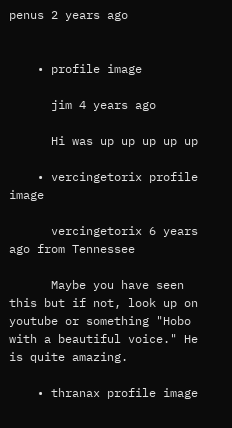penus 2 years ago


    • profile image

      jim 4 years ago

      Hi was up up up up up

    • vercingetorix profile image

      vercingetorix 6 years ago from Tennessee

      Maybe you have seen this but if not, look up on youtube or something "Hobo with a beautiful voice." He is quite amazing.

    • thranax profile image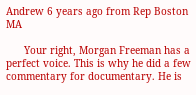Andrew 6 years ago from Rep Boston MA

      Your right, Morgan Freeman has a perfect voice. This is why he did a few commentary for documentary. He is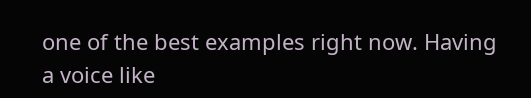one of the best examples right now. Having a voice like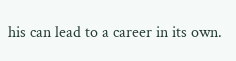his can lead to a career in its own.